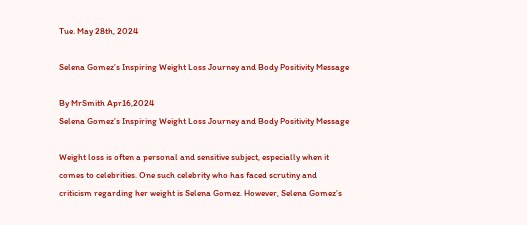Tue. May 28th, 2024

Selena Gomez’s Inspiring Weight Loss Journey and Body Positivity Message

By MrSmith Apr16,2024
Selena Gomez’s Inspiring Weight Loss Journey and Body Positivity Message

Weight loss is often a personal and sensitive subject, especially when it comes to celebrities. One such celebrity who has faced scrutiny and criticism regarding her weight is Selena Gomez. However, Selena Gomez’s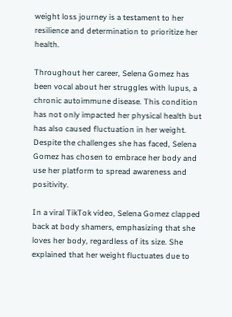weight loss journey is a testament to her resilience and determination to prioritize her health.

Throughout her career, Selena Gomez has been vocal about her struggles with lupus, a chronic autoimmune disease. This condition has not only impacted her physical health but has also caused fluctuation in her weight. Despite the challenges she has faced, Selena Gomez has chosen to embrace her body and use her platform to spread awareness and positivity.

In a viral TikTok video, Selena Gomez clapped back at body shamers, emphasizing that she loves her body, regardless of its size. She explained that her weight fluctuates due to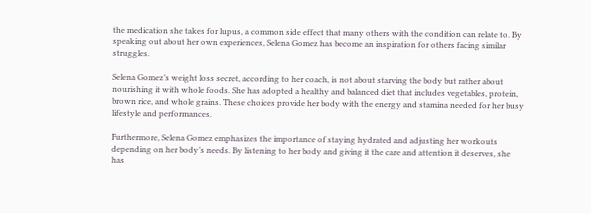the medication she takes for lupus, a common side effect that many others with the condition can relate to. By speaking out about her own experiences, Selena Gomez has become an inspiration for others facing similar struggles.

Selena Gomez’s weight loss secret, according to her coach, is not about starving the body but rather about nourishing it with whole foods. She has adopted a healthy and balanced diet that includes vegetables, protein, brown rice, and whole grains. These choices provide her body with the energy and stamina needed for her busy lifestyle and performances.

Furthermore, Selena Gomez emphasizes the importance of staying hydrated and adjusting her workouts depending on her body’s needs. By listening to her body and giving it the care and attention it deserves, she has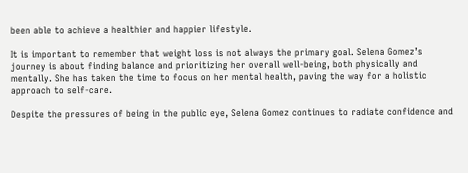been able to achieve a healthier and happier lifestyle.

It is important to remember that weight loss is not always the primary goal. Selena Gomez’s journey is about finding balance and prioritizing her overall well-being, both physically and mentally. She has taken the time to focus on her mental health, paving the way for a holistic approach to self-care.

Despite the pressures of being in the public eye, Selena Gomez continues to radiate confidence and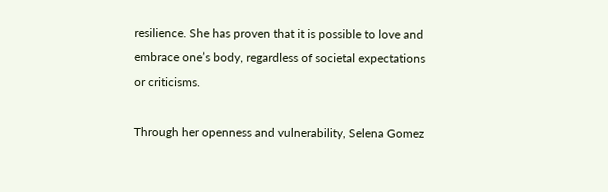resilience. She has proven that it is possible to love and embrace one’s body, regardless of societal expectations or criticisms.

Through her openness and vulnerability, Selena Gomez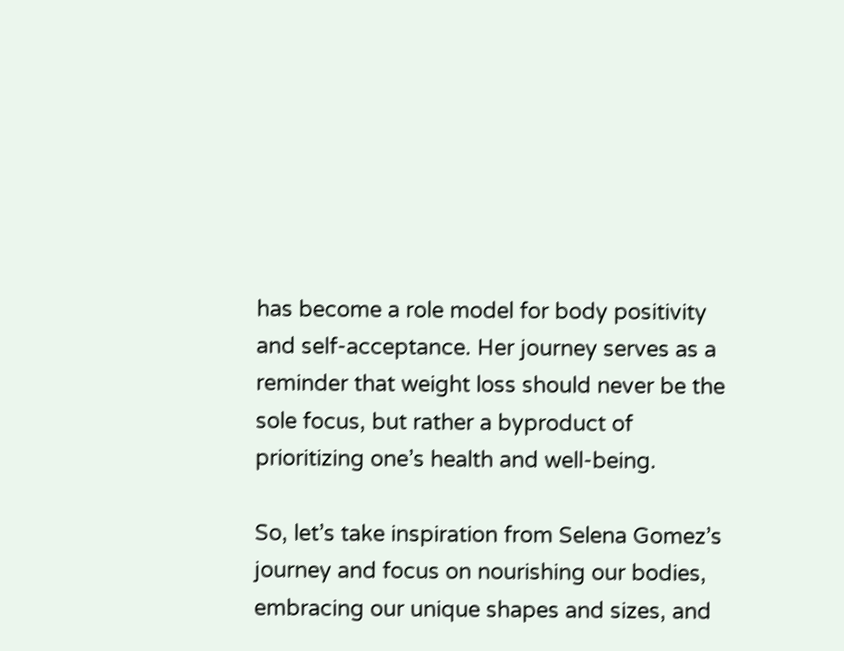has become a role model for body positivity and self-acceptance. Her journey serves as a reminder that weight loss should never be the sole focus, but rather a byproduct of prioritizing one’s health and well-being.

So, let’s take inspiration from Selena Gomez’s journey and focus on nourishing our bodies, embracing our unique shapes and sizes, and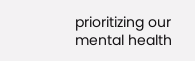prioritizing our mental health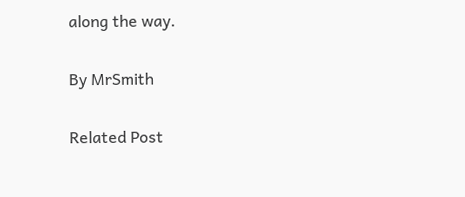along the way.

By MrSmith

Related Post